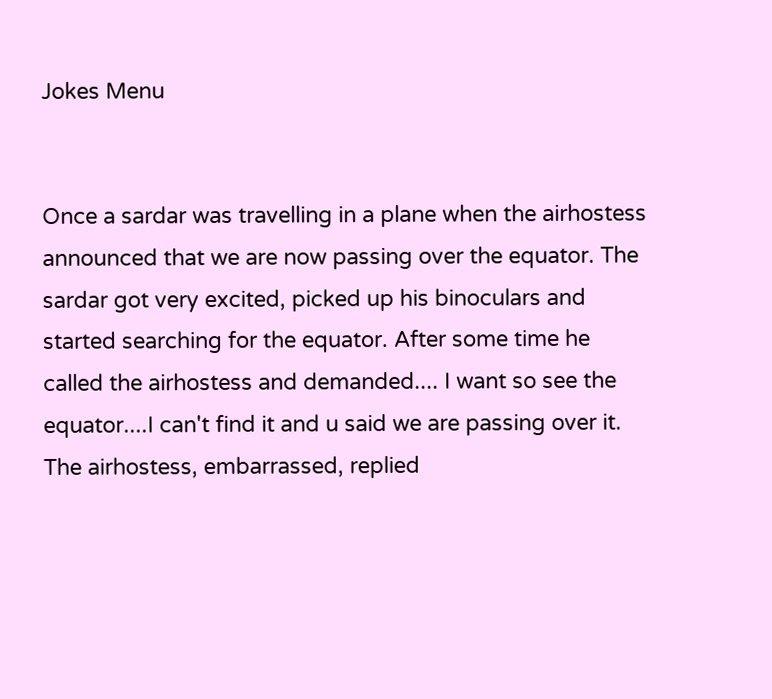Jokes Menu


Once a sardar was travelling in a plane when the airhostess announced that we are now passing over the equator. The sardar got very excited, picked up his binoculars and started searching for the equator. After some time he called the airhostess and demanded.... I want so see the equator....I can't find it and u said we are passing over it. The airhostess, embarrassed, replied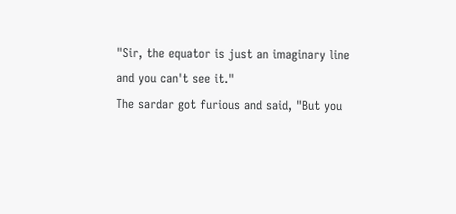"Sir, the equator is just an imaginary line and you can't see it."
The sardar got furious and said, "But you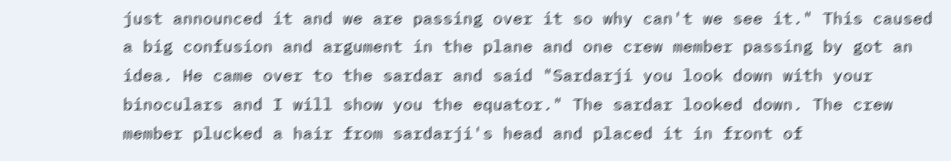just announced it and we are passing over it so why can't we see it." This caused a big confusion and argument in the plane and one crew member passing by got an idea. He came over to the sardar and said "Sardarji you look down with your binoculars and I will show you the equator." The sardar looked down. The crew member plucked a hair from sardarji's head and placed it in front of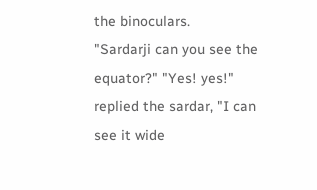the binoculars.
"Sardarji can you see the equator?" "Yes! yes!" replied the sardar, "I can see it wide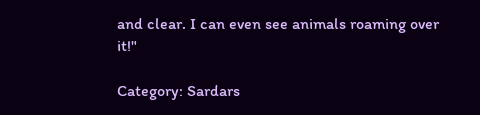and clear. I can even see animals roaming over it!"

Category: Sardars